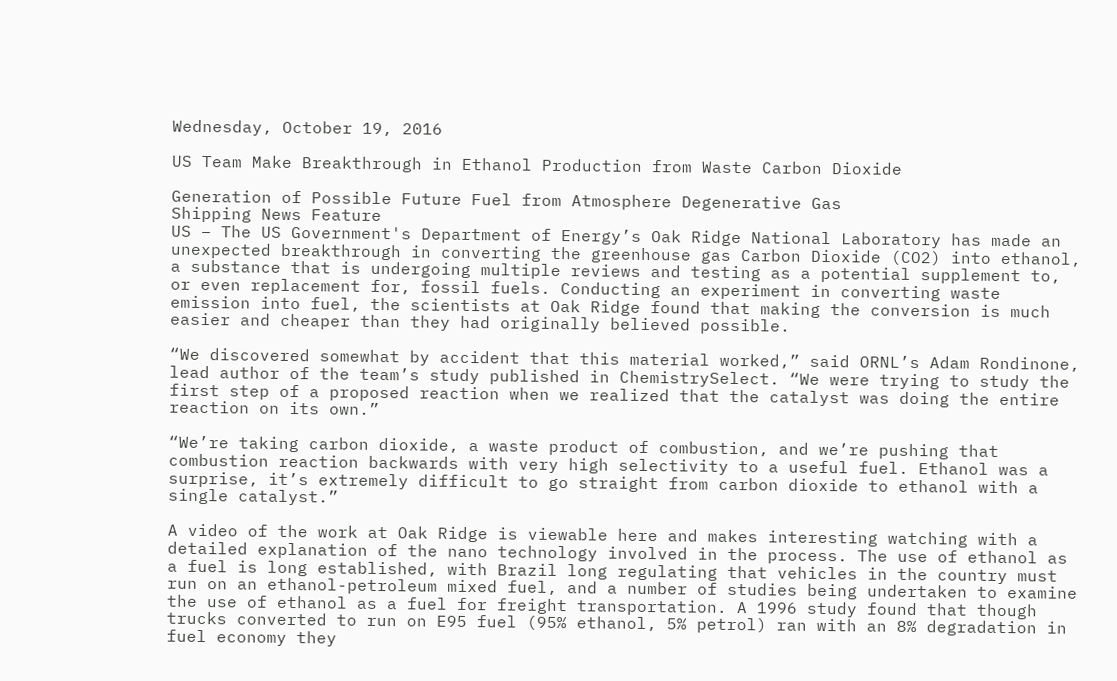Wednesday, October 19, 2016

US Team Make Breakthrough in Ethanol Production from Waste Carbon Dioxide

Generation of Possible Future Fuel from Atmosphere Degenerative Gas
Shipping News Feature
US – The US Government's Department of Energy’s Oak Ridge National Laboratory has made an unexpected breakthrough in converting the greenhouse gas Carbon Dioxide (CO2) into ethanol, a substance that is undergoing multiple reviews and testing as a potential supplement to, or even replacement for, fossil fuels. Conducting an experiment in converting waste emission into fuel, the scientists at Oak Ridge found that making the conversion is much easier and cheaper than they had originally believed possible.

“We discovered somewhat by accident that this material worked,” said ORNL’s Adam Rondinone, lead author of the team’s study published in ChemistrySelect. “We were trying to study the first step of a proposed reaction when we realized that the catalyst was doing the entire reaction on its own.”

“We’re taking carbon dioxide, a waste product of combustion, and we’re pushing that combustion reaction backwards with very high selectivity to a useful fuel. Ethanol was a surprise, it’s extremely difficult to go straight from carbon dioxide to ethanol with a single catalyst.”

A video of the work at Oak Ridge is viewable here and makes interesting watching with a detailed explanation of the nano technology involved in the process. The use of ethanol as a fuel is long established, with Brazil long regulating that vehicles in the country must run on an ethanol-petroleum mixed fuel, and a number of studies being undertaken to examine the use of ethanol as a fuel for freight transportation. A 1996 study found that though trucks converted to run on E95 fuel (95% ethanol, 5% petrol) ran with an 8% degradation in fuel economy they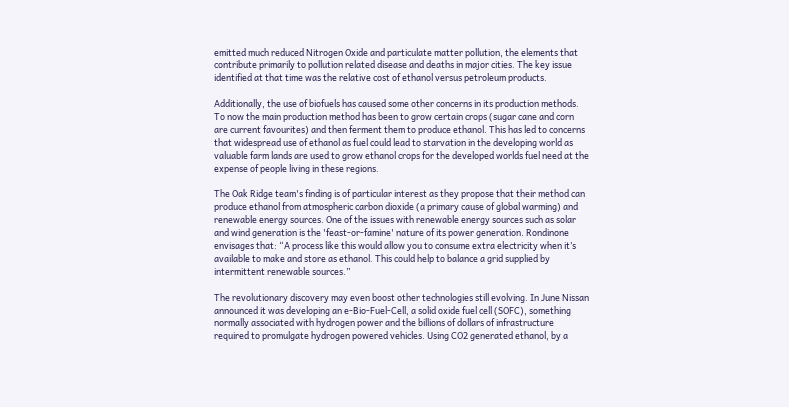emitted much reduced Nitrogen Oxide and particulate matter pollution, the elements that contribute primarily to pollution related disease and deaths in major cities. The key issue identified at that time was the relative cost of ethanol versus petroleum products.

Additionally, the use of biofuels has caused some other concerns in its production methods. To now the main production method has been to grow certain crops (sugar cane and corn are current favourites) and then ferment them to produce ethanol. This has led to concerns that widespread use of ethanol as fuel could lead to starvation in the developing world as valuable farm lands are used to grow ethanol crops for the developed worlds fuel need at the expense of people living in these regions.

The Oak Ridge team's finding is of particular interest as they propose that their method can produce ethanol from atmospheric carbon dioxide (a primary cause of global warming) and renewable energy sources. One of the issues with renewable energy sources such as solar and wind generation is the 'feast-or-famine' nature of its power generation. Rondinone envisages that: “A process like this would allow you to consume extra electricity when it’s available to make and store as ethanol. This could help to balance a grid supplied by intermittent renewable sources.”

The revolutionary discovery may even boost other technologies still evolving. In June Nissan announced it was developing an e-Bio-Fuel-Cell, a solid oxide fuel cell (SOFC), something normally associated with hydrogen power and the billions of dollars of infrastructure required to promulgate hydrogen powered vehicles. Using CO2 generated ethanol, by a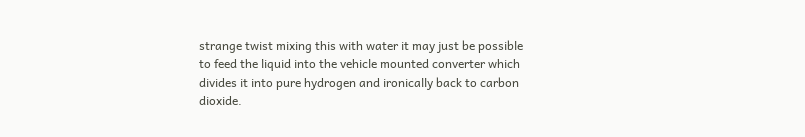strange twist mixing this with water it may just be possible to feed the liquid into the vehicle mounted converter which divides it into pure hydrogen and ironically back to carbon dioxide.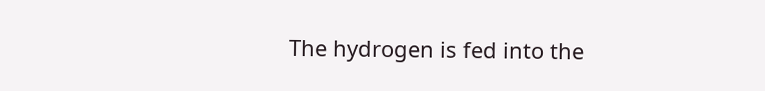The hydrogen is fed into the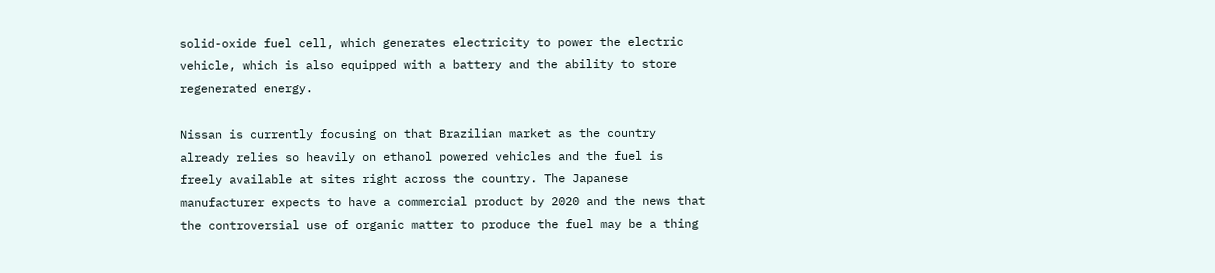solid-oxide fuel cell, which generates electricity to power the electric vehicle, which is also equipped with a battery and the ability to store regenerated energy.

Nissan is currently focusing on that Brazilian market as the country already relies so heavily on ethanol powered vehicles and the fuel is freely available at sites right across the country. The Japanese manufacturer expects to have a commercial product by 2020 and the news that the controversial use of organic matter to produce the fuel may be a thing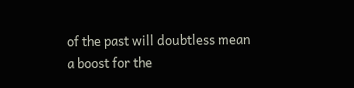of the past will doubtless mean a boost for the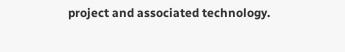project and associated technology.